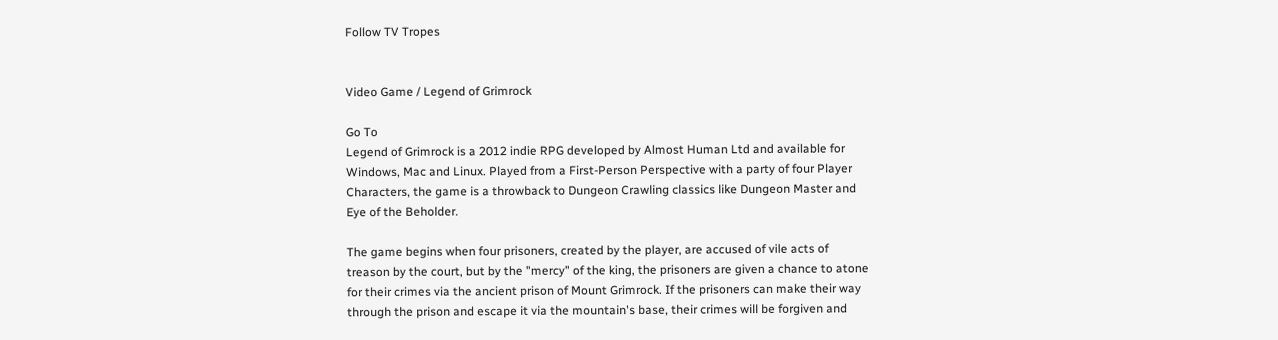Follow TV Tropes


Video Game / Legend of Grimrock

Go To
Legend of Grimrock is a 2012 indie RPG developed by Almost Human Ltd and available for Windows, Mac and Linux. Played from a First-Person Perspective with a party of four Player Characters, the game is a throwback to Dungeon Crawling classics like Dungeon Master and Eye of the Beholder.

The game begins when four prisoners, created by the player, are accused of vile acts of treason by the court, but by the "mercy" of the king, the prisoners are given a chance to atone for their crimes via the ancient prison of Mount Grimrock. If the prisoners can make their way through the prison and escape it via the mountain's base, their crimes will be forgiven and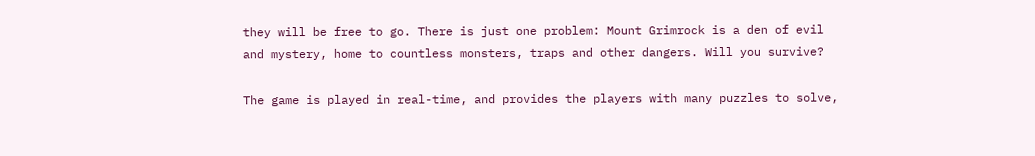they will be free to go. There is just one problem: Mount Grimrock is a den of evil and mystery, home to countless monsters, traps and other dangers. Will you survive?

The game is played in real-time, and provides the players with many puzzles to solve,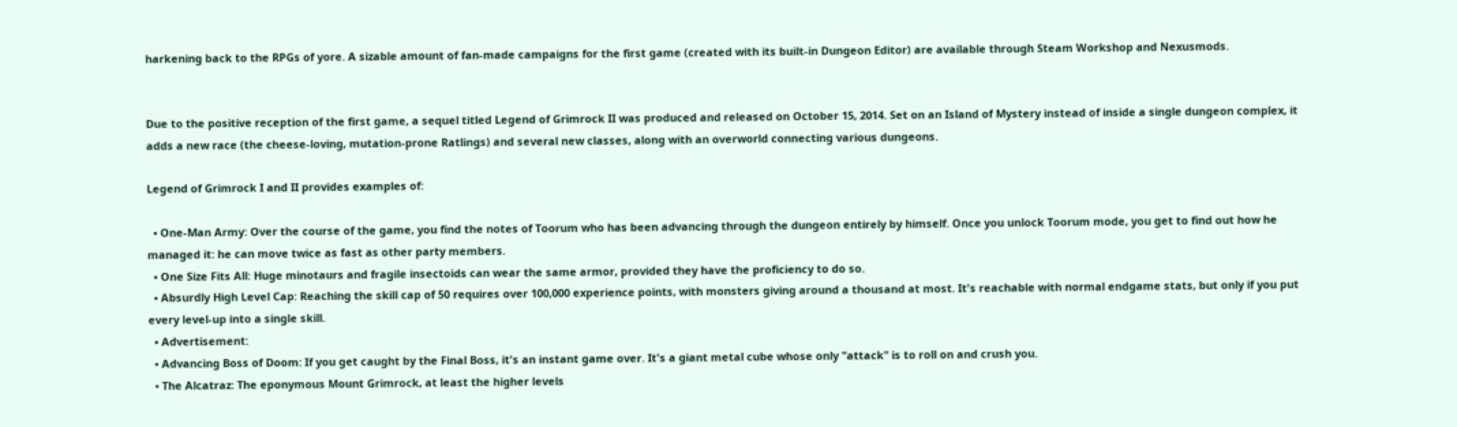harkening back to the RPGs of yore. A sizable amount of fan-made campaigns for the first game (created with its built-in Dungeon Editor) are available through Steam Workshop and Nexusmods.


Due to the positive reception of the first game, a sequel titled Legend of Grimrock II was produced and released on October 15, 2014. Set on an Island of Mystery instead of inside a single dungeon complex, it adds a new race (the cheese-loving, mutation-prone Ratlings) and several new classes, along with an overworld connecting various dungeons.

Legend of Grimrock I and II provides examples of:

  • One-Man Army: Over the course of the game, you find the notes of Toorum who has been advancing through the dungeon entirely by himself. Once you unlock Toorum mode, you get to find out how he managed it: he can move twice as fast as other party members.
  • One Size Fits All: Huge minotaurs and fragile insectoids can wear the same armor, provided they have the proficiency to do so.
  • Absurdly High Level Cap: Reaching the skill cap of 50 requires over 100,000 experience points, with monsters giving around a thousand at most. It's reachable with normal endgame stats, but only if you put every level-up into a single skill.
  • Advertisement:
  • Advancing Boss of Doom: If you get caught by the Final Boss, it's an instant game over. It's a giant metal cube whose only "attack" is to roll on and crush you.
  • The Alcatraz: The eponymous Mount Grimrock, at least the higher levels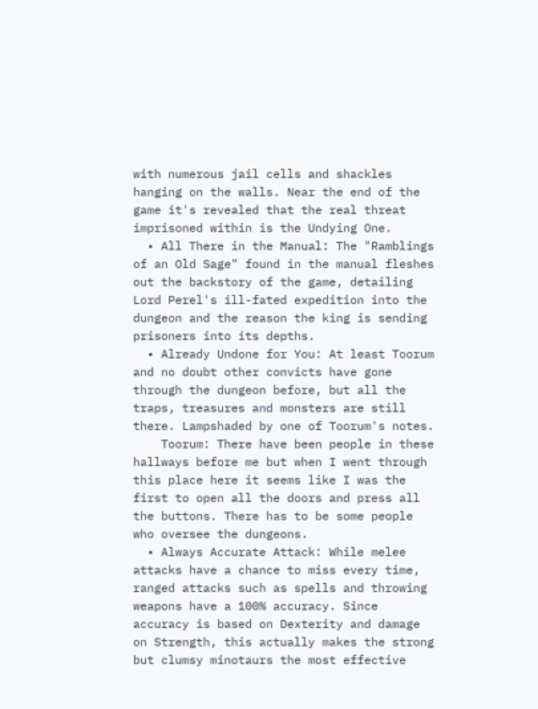with numerous jail cells and shackles hanging on the walls. Near the end of the game it's revealed that the real threat imprisoned within is the Undying One.
  • All There in the Manual: The "Ramblings of an Old Sage" found in the manual fleshes out the backstory of the game, detailing Lord Perel's ill-fated expedition into the dungeon and the reason the king is sending prisoners into its depths.
  • Already Undone for You: At least Toorum and no doubt other convicts have gone through the dungeon before, but all the traps, treasures and monsters are still there. Lampshaded by one of Toorum's notes.
    Toorum: There have been people in these hallways before me but when I went through this place here it seems like I was the first to open all the doors and press all the buttons. There has to be some people who oversee the dungeons.
  • Always Accurate Attack: While melee attacks have a chance to miss every time, ranged attacks such as spells and throwing weapons have a 100% accuracy. Since accuracy is based on Dexterity and damage on Strength, this actually makes the strong but clumsy minotaurs the most effective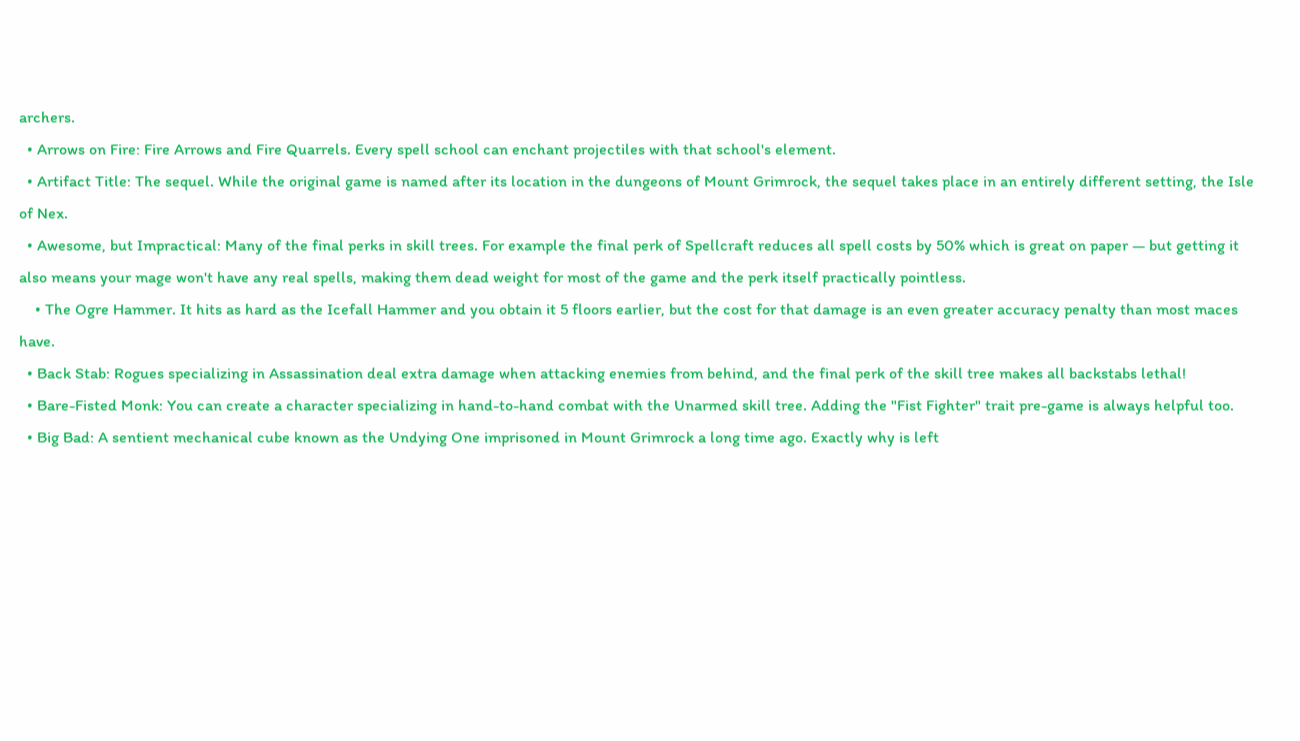archers.
  • Arrows on Fire: Fire Arrows and Fire Quarrels. Every spell school can enchant projectiles with that school's element.
  • Artifact Title: The sequel. While the original game is named after its location in the dungeons of Mount Grimrock, the sequel takes place in an entirely different setting, the Isle of Nex.
  • Awesome, but Impractical: Many of the final perks in skill trees. For example the final perk of Spellcraft reduces all spell costs by 50% which is great on paper — but getting it also means your mage won't have any real spells, making them dead weight for most of the game and the perk itself practically pointless.
    • The Ogre Hammer. It hits as hard as the Icefall Hammer and you obtain it 5 floors earlier, but the cost for that damage is an even greater accuracy penalty than most maces have.
  • Back Stab: Rogues specializing in Assassination deal extra damage when attacking enemies from behind, and the final perk of the skill tree makes all backstabs lethal!
  • Bare-Fisted Monk: You can create a character specializing in hand-to-hand combat with the Unarmed skill tree. Adding the "Fist Fighter" trait pre-game is always helpful too.
  • Big Bad: A sentient mechanical cube known as the Undying One imprisoned in Mount Grimrock a long time ago. Exactly why is left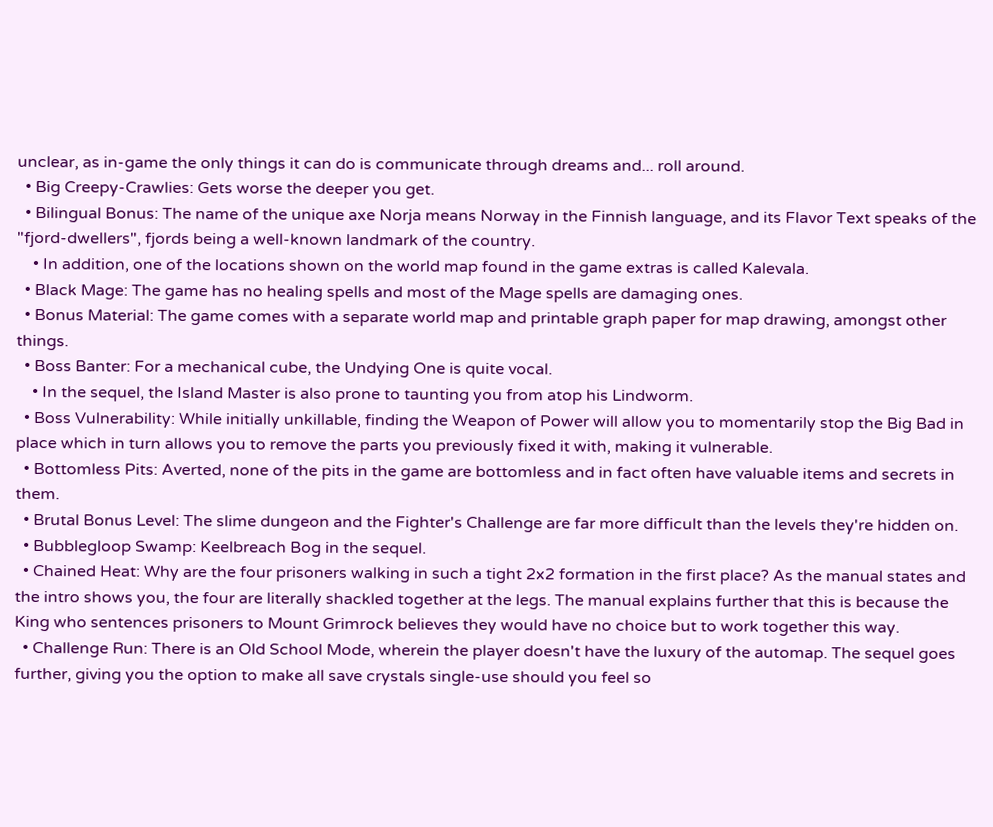unclear, as in-game the only things it can do is communicate through dreams and... roll around.
  • Big Creepy-Crawlies: Gets worse the deeper you get.
  • Bilingual Bonus: The name of the unique axe Norja means Norway in the Finnish language, and its Flavor Text speaks of the "fjord-dwellers", fjords being a well-known landmark of the country.
    • In addition, one of the locations shown on the world map found in the game extras is called Kalevala.
  • Black Mage: The game has no healing spells and most of the Mage spells are damaging ones.
  • Bonus Material: The game comes with a separate world map and printable graph paper for map drawing, amongst other things.
  • Boss Banter: For a mechanical cube, the Undying One is quite vocal.
    • In the sequel, the Island Master is also prone to taunting you from atop his Lindworm.
  • Boss Vulnerability: While initially unkillable, finding the Weapon of Power will allow you to momentarily stop the Big Bad in place which in turn allows you to remove the parts you previously fixed it with, making it vulnerable.
  • Bottomless Pits: Averted, none of the pits in the game are bottomless and in fact often have valuable items and secrets in them.
  • Brutal Bonus Level: The slime dungeon and the Fighter's Challenge are far more difficult than the levels they're hidden on.
  • Bubblegloop Swamp: Keelbreach Bog in the sequel.
  • Chained Heat: Why are the four prisoners walking in such a tight 2x2 formation in the first place? As the manual states and the intro shows you, the four are literally shackled together at the legs. The manual explains further that this is because the King who sentences prisoners to Mount Grimrock believes they would have no choice but to work together this way.
  • Challenge Run: There is an Old School Mode, wherein the player doesn't have the luxury of the automap. The sequel goes further, giving you the option to make all save crystals single-use should you feel so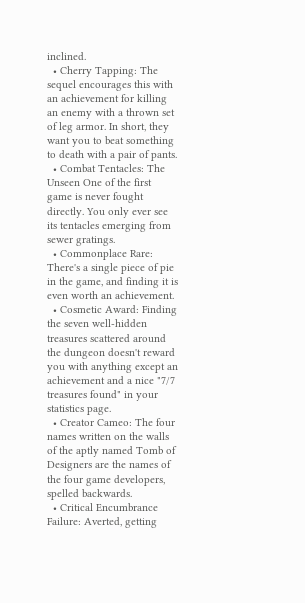inclined.
  • Cherry Tapping: The sequel encourages this with an achievement for killing an enemy with a thrown set of leg armor. In short, they want you to beat something to death with a pair of pants.
  • Combat Tentacles: The Unseen One of the first game is never fought directly. You only ever see its tentacles emerging from sewer gratings.
  • Commonplace Rare: There's a single piece of pie in the game, and finding it is even worth an achievement.
  • Cosmetic Award: Finding the seven well-hidden treasures scattered around the dungeon doesn't reward you with anything except an achievement and a nice "7/7 treasures found" in your statistics page.
  • Creator Cameo: The four names written on the walls of the aptly named Tomb of Designers are the names of the four game developers, spelled backwards.
  • Critical Encumbrance Failure: Averted, getting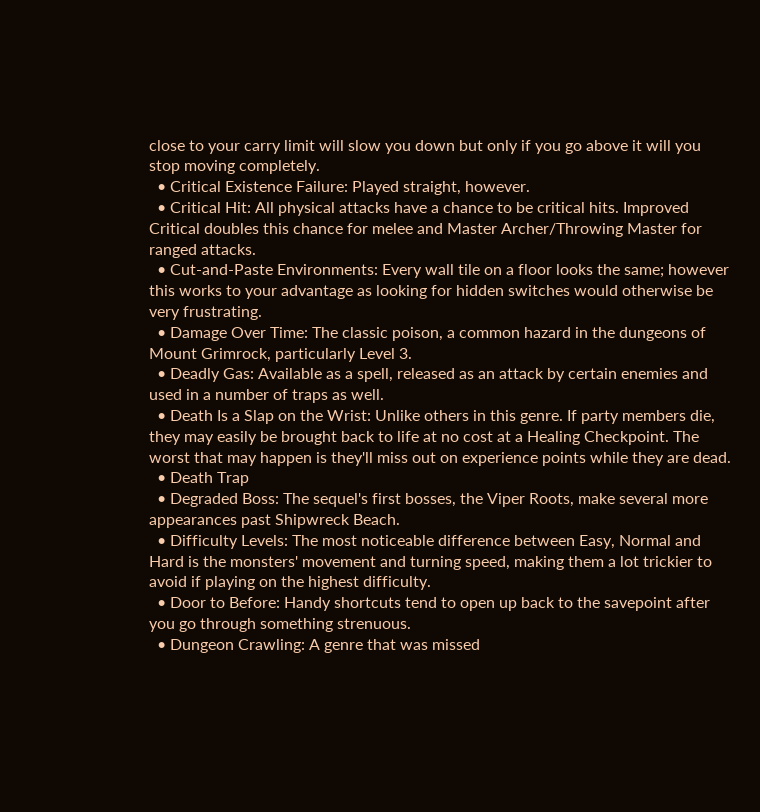close to your carry limit will slow you down but only if you go above it will you stop moving completely.
  • Critical Existence Failure: Played straight, however.
  • Critical Hit: All physical attacks have a chance to be critical hits. Improved Critical doubles this chance for melee and Master Archer/Throwing Master for ranged attacks.
  • Cut-and-Paste Environments: Every wall tile on a floor looks the same; however this works to your advantage as looking for hidden switches would otherwise be very frustrating.
  • Damage Over Time: The classic poison, a common hazard in the dungeons of Mount Grimrock, particularly Level 3.
  • Deadly Gas: Available as a spell, released as an attack by certain enemies and used in a number of traps as well.
  • Death Is a Slap on the Wrist: Unlike others in this genre. If party members die, they may easily be brought back to life at no cost at a Healing Checkpoint. The worst that may happen is they'll miss out on experience points while they are dead.
  • Death Trap
  • Degraded Boss: The sequel's first bosses, the Viper Roots, make several more appearances past Shipwreck Beach.
  • Difficulty Levels: The most noticeable difference between Easy, Normal and Hard is the monsters' movement and turning speed, making them a lot trickier to avoid if playing on the highest difficulty.
  • Door to Before: Handy shortcuts tend to open up back to the savepoint after you go through something strenuous.
  • Dungeon Crawling: A genre that was missed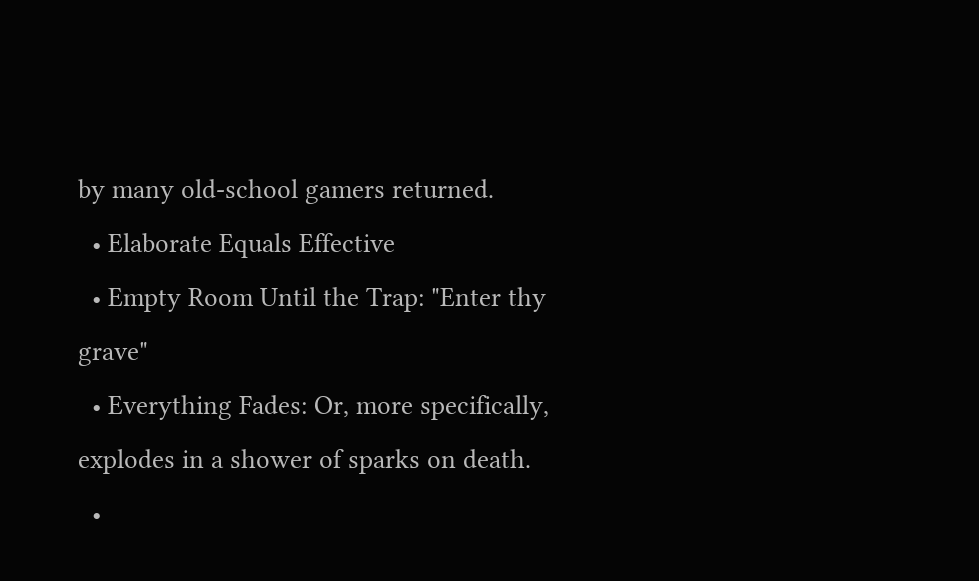by many old-school gamers returned.
  • Elaborate Equals Effective
  • Empty Room Until the Trap: "Enter thy grave"
  • Everything Fades: Or, more specifically, explodes in a shower of sparks on death.
  •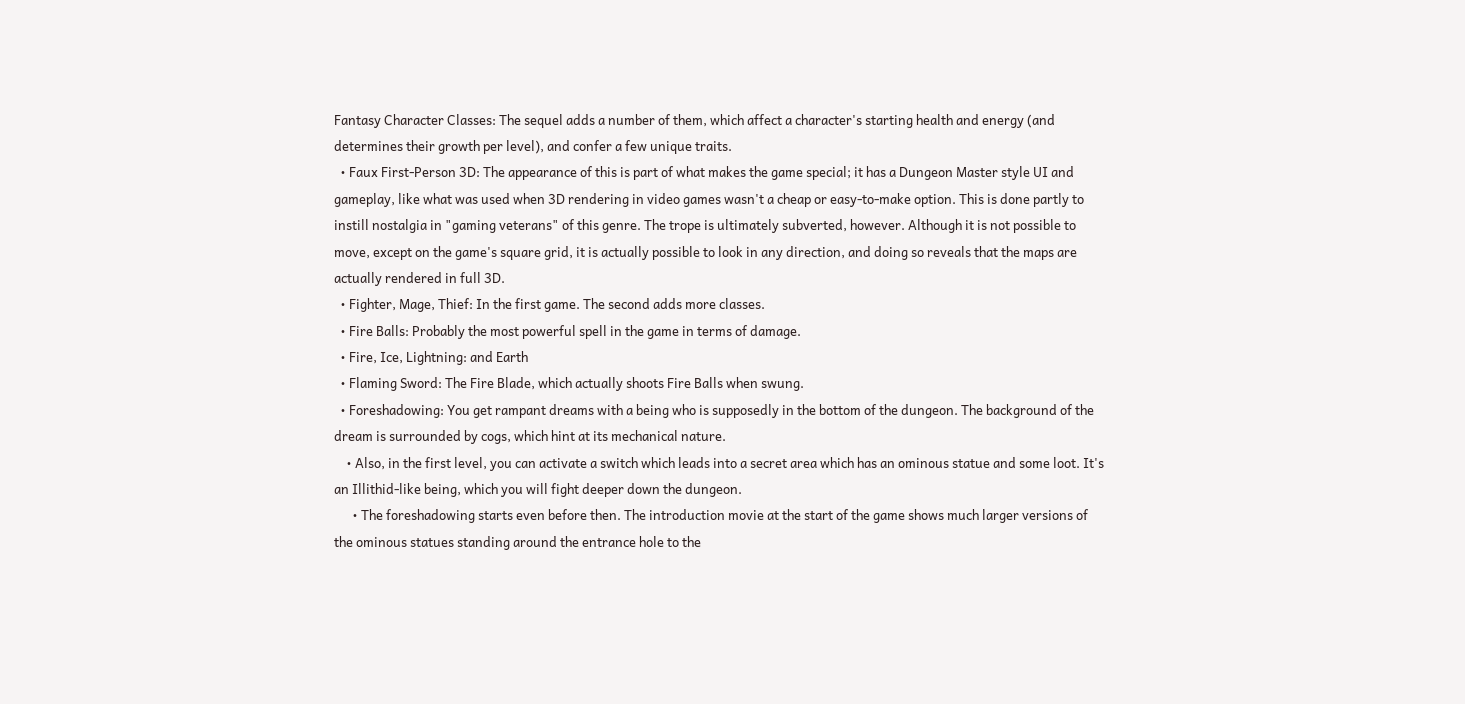Fantasy Character Classes: The sequel adds a number of them, which affect a character's starting health and energy (and determines their growth per level), and confer a few unique traits.
  • Faux First-Person 3D: The appearance of this is part of what makes the game special; it has a Dungeon Master style UI and gameplay, like what was used when 3D rendering in video games wasn't a cheap or easy-to-make option. This is done partly to instill nostalgia in "gaming veterans" of this genre. The trope is ultimately subverted, however. Although it is not possible to move, except on the game's square grid, it is actually possible to look in any direction, and doing so reveals that the maps are actually rendered in full 3D.
  • Fighter, Mage, Thief: In the first game. The second adds more classes.
  • Fire Balls: Probably the most powerful spell in the game in terms of damage.
  • Fire, Ice, Lightning: and Earth
  • Flaming Sword: The Fire Blade, which actually shoots Fire Balls when swung.
  • Foreshadowing: You get rampant dreams with a being who is supposedly in the bottom of the dungeon. The background of the dream is surrounded by cogs, which hint at its mechanical nature.
    • Also, in the first level, you can activate a switch which leads into a secret area which has an ominous statue and some loot. It's an Illithid-like being, which you will fight deeper down the dungeon.
      • The foreshadowing starts even before then. The introduction movie at the start of the game shows much larger versions of the ominous statues standing around the entrance hole to the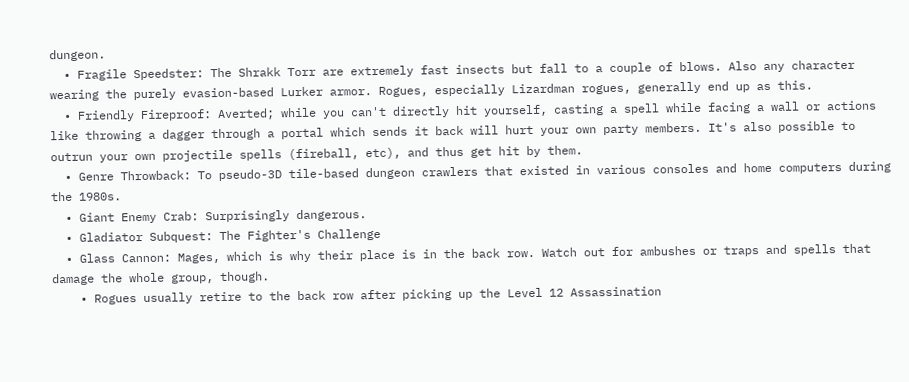dungeon.
  • Fragile Speedster: The Shrakk Torr are extremely fast insects but fall to a couple of blows. Also any character wearing the purely evasion-based Lurker armor. Rogues, especially Lizardman rogues, generally end up as this.
  • Friendly Fireproof: Averted; while you can't directly hit yourself, casting a spell while facing a wall or actions like throwing a dagger through a portal which sends it back will hurt your own party members. It's also possible to outrun your own projectile spells (fireball, etc), and thus get hit by them.
  • Genre Throwback: To pseudo-3D tile-based dungeon crawlers that existed in various consoles and home computers during the 1980s.
  • Giant Enemy Crab: Surprisingly dangerous.
  • Gladiator Subquest: The Fighter's Challenge
  • Glass Cannon: Mages, which is why their place is in the back row. Watch out for ambushes or traps and spells that damage the whole group, though.
    • Rogues usually retire to the back row after picking up the Level 12 Assassination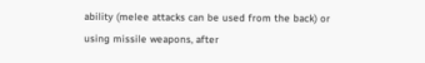ability (melee attacks can be used from the back) or using missile weapons, after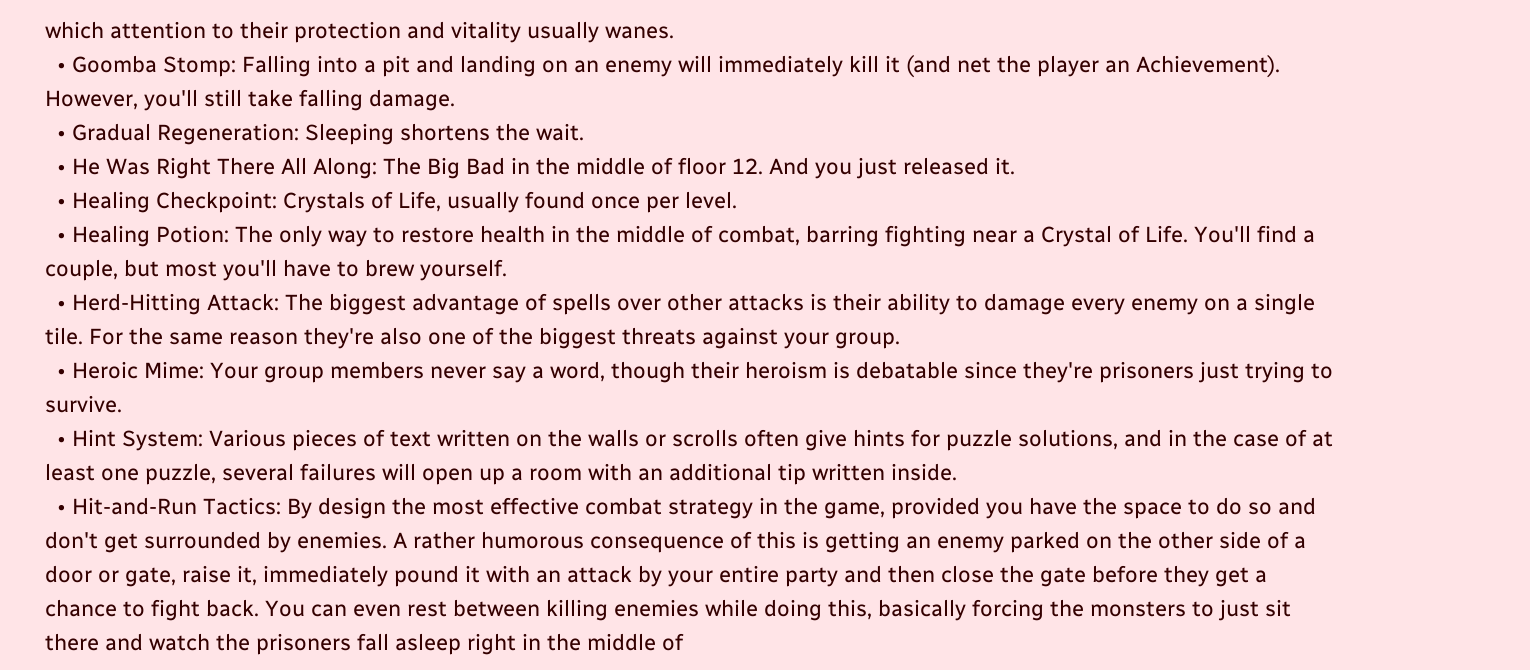which attention to their protection and vitality usually wanes.
  • Goomba Stomp: Falling into a pit and landing on an enemy will immediately kill it (and net the player an Achievement). However, you'll still take falling damage.
  • Gradual Regeneration: Sleeping shortens the wait.
  • He Was Right There All Along: The Big Bad in the middle of floor 12. And you just released it.
  • Healing Checkpoint: Crystals of Life, usually found once per level.
  • Healing Potion: The only way to restore health in the middle of combat, barring fighting near a Crystal of Life. You'll find a couple, but most you'll have to brew yourself.
  • Herd-Hitting Attack: The biggest advantage of spells over other attacks is their ability to damage every enemy on a single tile. For the same reason they're also one of the biggest threats against your group.
  • Heroic Mime: Your group members never say a word, though their heroism is debatable since they're prisoners just trying to survive.
  • Hint System: Various pieces of text written on the walls or scrolls often give hints for puzzle solutions, and in the case of at least one puzzle, several failures will open up a room with an additional tip written inside.
  • Hit-and-Run Tactics: By design the most effective combat strategy in the game, provided you have the space to do so and don't get surrounded by enemies. A rather humorous consequence of this is getting an enemy parked on the other side of a door or gate, raise it, immediately pound it with an attack by your entire party and then close the gate before they get a chance to fight back. You can even rest between killing enemies while doing this, basically forcing the monsters to just sit there and watch the prisoners fall asleep right in the middle of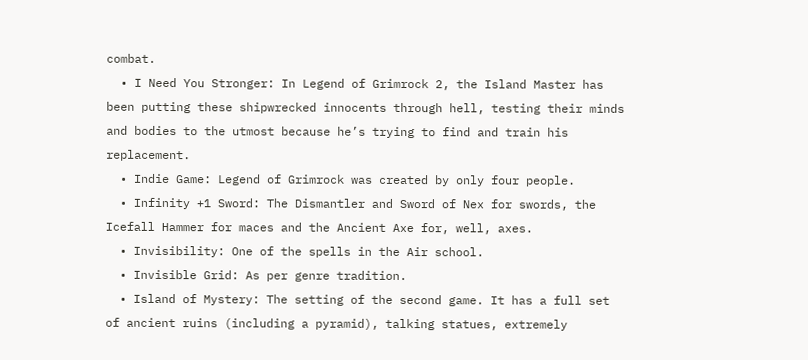combat.
  • I Need You Stronger: In Legend of Grimrock 2, the Island Master has been putting these shipwrecked innocents through hell, testing their minds and bodies to the utmost because he’s trying to find and train his replacement.
  • Indie Game: Legend of Grimrock was created by only four people.
  • Infinity +1 Sword: The Dismantler and Sword of Nex for swords, the Icefall Hammer for maces and the Ancient Axe for, well, axes.
  • Invisibility: One of the spells in the Air school.
  • Invisible Grid: As per genre tradition.
  • Island of Mystery: The setting of the second game. It has a full set of ancient ruins (including a pyramid), talking statues, extremely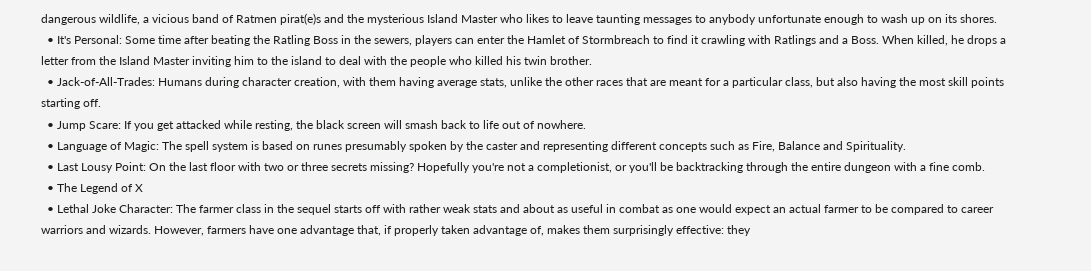dangerous wildlife, a vicious band of Ratmen pirat(e)s and the mysterious Island Master who likes to leave taunting messages to anybody unfortunate enough to wash up on its shores.
  • It's Personal: Some time after beating the Ratling Boss in the sewers, players can enter the Hamlet of Stormbreach to find it crawling with Ratlings and a Boss. When killed, he drops a letter from the Island Master inviting him to the island to deal with the people who killed his twin brother.
  • Jack-of-All-Trades: Humans during character creation, with them having average stats, unlike the other races that are meant for a particular class, but also having the most skill points starting off.
  • Jump Scare: If you get attacked while resting, the black screen will smash back to life out of nowhere.
  • Language of Magic: The spell system is based on runes presumably spoken by the caster and representing different concepts such as Fire, Balance and Spirituality.
  • Last Lousy Point: On the last floor with two or three secrets missing? Hopefully you're not a completionist, or you'll be backtracking through the entire dungeon with a fine comb.
  • The Legend of X
  • Lethal Joke Character: The farmer class in the sequel starts off with rather weak stats and about as useful in combat as one would expect an actual farmer to be compared to career warriors and wizards. However, farmers have one advantage that, if properly taken advantage of, makes them surprisingly effective: they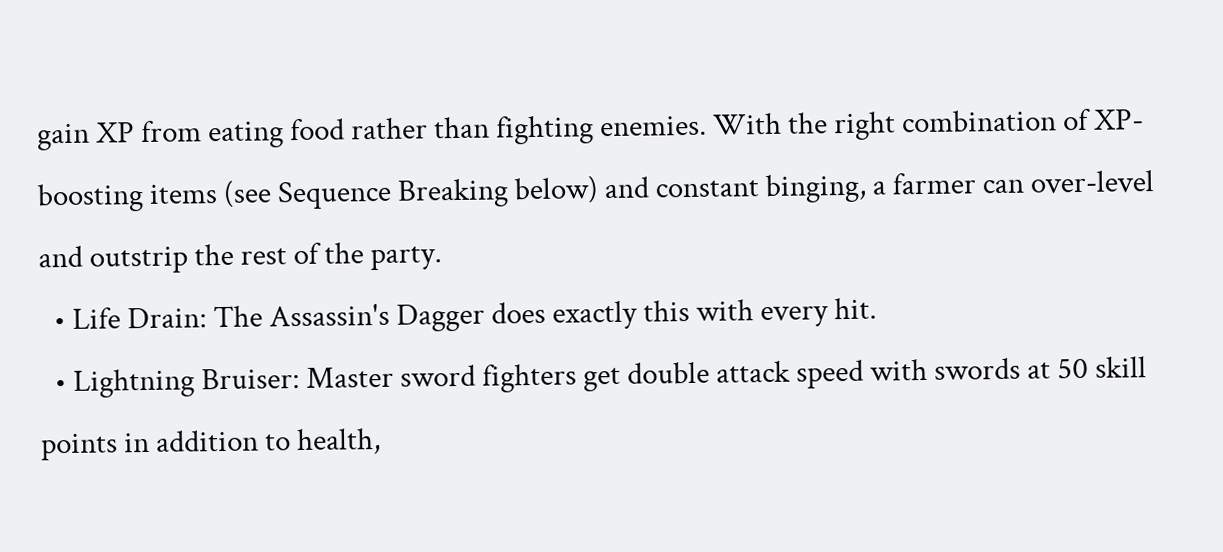gain XP from eating food rather than fighting enemies. With the right combination of XP-boosting items (see Sequence Breaking below) and constant binging, a farmer can over-level and outstrip the rest of the party.
  • Life Drain: The Assassin's Dagger does exactly this with every hit.
  • Lightning Bruiser: Master sword fighters get double attack speed with swords at 50 skill points in addition to health,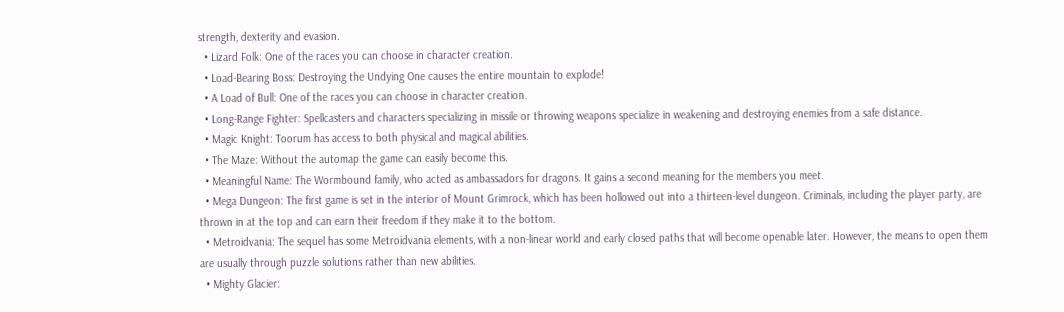strength, dexterity and evasion.
  • Lizard Folk: One of the races you can choose in character creation.
  • Load-Bearing Boss: Destroying the Undying One causes the entire mountain to explode!
  • A Load of Bull: One of the races you can choose in character creation.
  • Long-Range Fighter: Spellcasters and characters specializing in missile or throwing weapons specialize in weakening and destroying enemies from a safe distance.
  • Magic Knight: Toorum has access to both physical and magical abilities.
  • The Maze: Without the automap the game can easily become this.
  • Meaningful Name: The Wormbound family, who acted as ambassadors for dragons. It gains a second meaning for the members you meet.
  • Mega Dungeon: The first game is set in the interior of Mount Grimrock, which has been hollowed out into a thirteen-level dungeon. Criminals, including the player party, are thrown in at the top and can earn their freedom if they make it to the bottom.
  • Metroidvania: The sequel has some Metroidvania elements, with a non-linear world and early closed paths that will become openable later. However, the means to open them are usually through puzzle solutions rather than new abilities.
  • Mighty Glacier: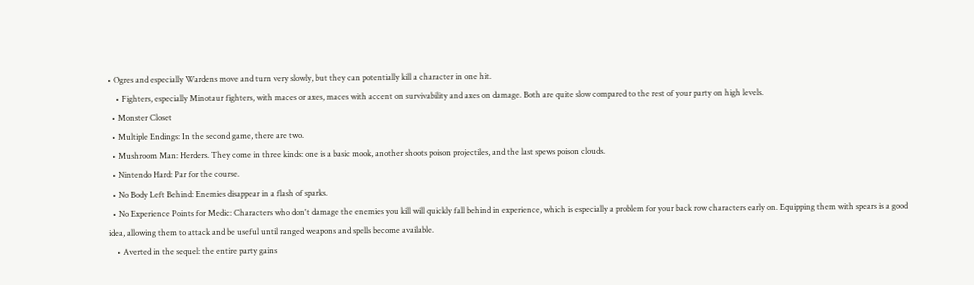• Ogres and especially Wardens move and turn very slowly, but they can potentially kill a character in one hit.
    • Fighters, especially Minotaur fighters, with maces or axes, maces with accent on survivability and axes on damage. Both are quite slow compared to the rest of your party on high levels.
  • Monster Closet
  • Multiple Endings: In the second game, there are two.
  • Mushroom Man: Herders. They come in three kinds: one is a basic mook, another shoots poison projectiles, and the last spews poison clouds.
  • Nintendo Hard: Par for the course.
  • No Body Left Behind: Enemies disappear in a flash of sparks.
  • No Experience Points for Medic: Characters who don't damage the enemies you kill will quickly fall behind in experience, which is especially a problem for your back row characters early on. Equipping them with spears is a good idea, allowing them to attack and be useful until ranged weapons and spells become available.
    • Averted in the sequel: the entire party gains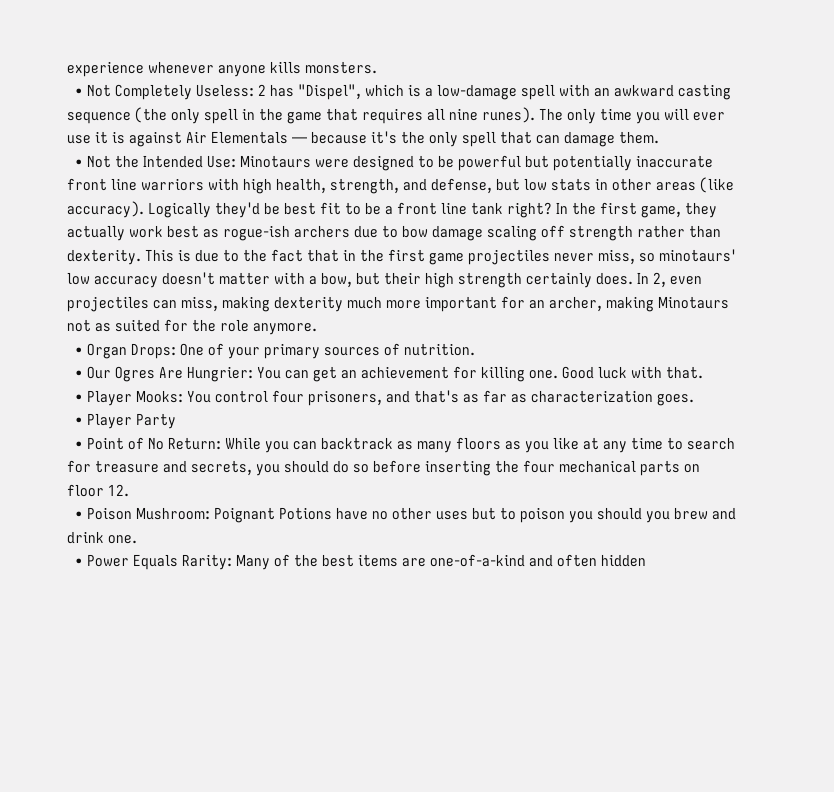experience whenever anyone kills monsters.
  • Not Completely Useless: 2 has "Dispel", which is a low-damage spell with an awkward casting sequence (the only spell in the game that requires all nine runes). The only time you will ever use it is against Air Elementals — because it's the only spell that can damage them.
  • Not the Intended Use: Minotaurs were designed to be powerful but potentially inaccurate front line warriors with high health, strength, and defense, but low stats in other areas (like accuracy). Logically they'd be best fit to be a front line tank right? In the first game, they actually work best as rogue-ish archers due to bow damage scaling off strength rather than dexterity. This is due to the fact that in the first game projectiles never miss, so minotaurs' low accuracy doesn't matter with a bow, but their high strength certainly does. In 2, even projectiles can miss, making dexterity much more important for an archer, making Minotaurs not as suited for the role anymore.
  • Organ Drops: One of your primary sources of nutrition.
  • Our Ogres Are Hungrier: You can get an achievement for killing one. Good luck with that.
  • Player Mooks: You control four prisoners, and that's as far as characterization goes.
  • Player Party
  • Point of No Return: While you can backtrack as many floors as you like at any time to search for treasure and secrets, you should do so before inserting the four mechanical parts on floor 12.
  • Poison Mushroom: Poignant Potions have no other uses but to poison you should you brew and drink one.
  • Power Equals Rarity: Many of the best items are one-of-a-kind and often hidden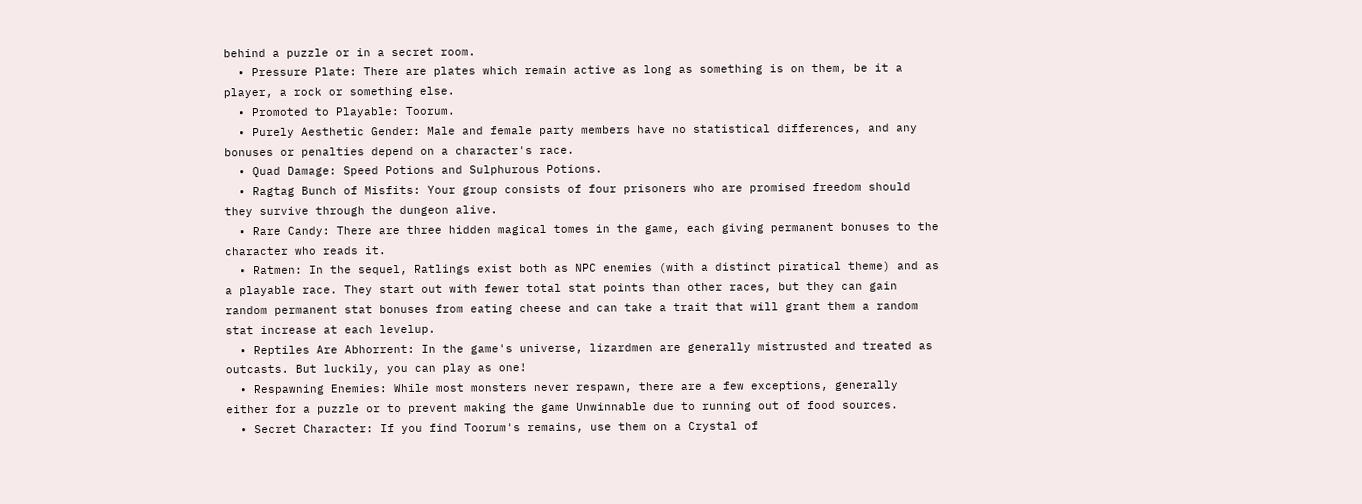behind a puzzle or in a secret room.
  • Pressure Plate: There are plates which remain active as long as something is on them, be it a player, a rock or something else.
  • Promoted to Playable: Toorum.
  • Purely Aesthetic Gender: Male and female party members have no statistical differences, and any bonuses or penalties depend on a character's race.
  • Quad Damage: Speed Potions and Sulphurous Potions.
  • Ragtag Bunch of Misfits: Your group consists of four prisoners who are promised freedom should they survive through the dungeon alive.
  • Rare Candy: There are three hidden magical tomes in the game, each giving permanent bonuses to the character who reads it.
  • Ratmen: In the sequel, Ratlings exist both as NPC enemies (with a distinct piratical theme) and as a playable race. They start out with fewer total stat points than other races, but they can gain random permanent stat bonuses from eating cheese and can take a trait that will grant them a random stat increase at each levelup.
  • Reptiles Are Abhorrent: In the game's universe, lizardmen are generally mistrusted and treated as outcasts. But luckily, you can play as one!
  • Respawning Enemies: While most monsters never respawn, there are a few exceptions, generally either for a puzzle or to prevent making the game Unwinnable due to running out of food sources.
  • Secret Character: If you find Toorum's remains, use them on a Crystal of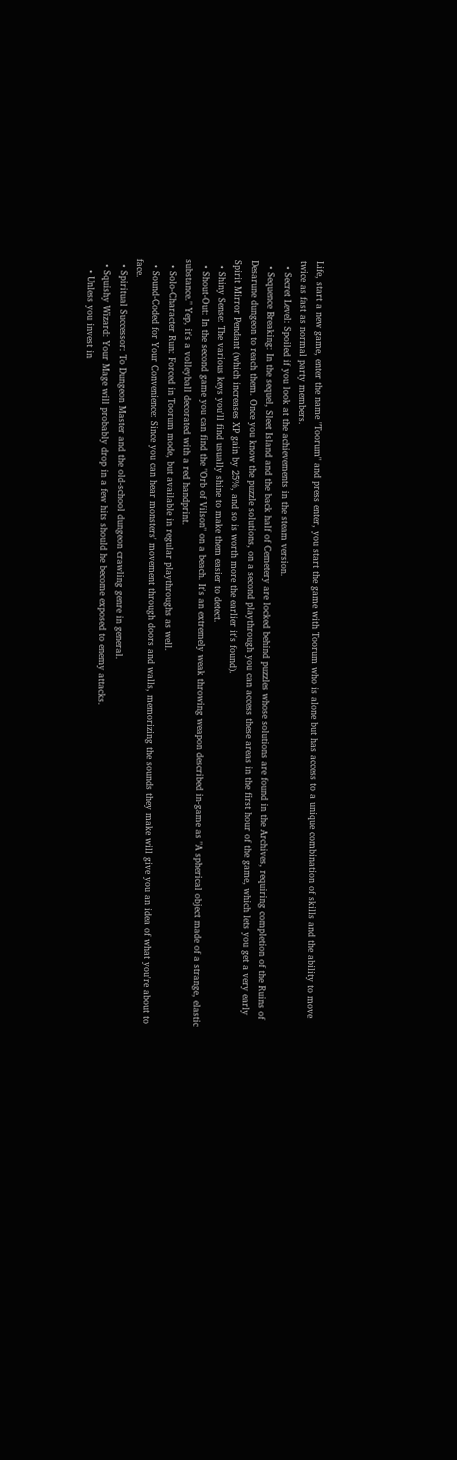Life, start a new game, enter the name "Toorum" and press enter, you start the game with Toorum who is alone but has access to a unique combination of skills and the ability to move twice as fast as normal party members.
  • Secret Level: Spoiled if you look at the achievements in the steam version.
  • Sequence Breaking: In the sequel, Sleet Island and the back half of Cemetery are locked behind puzzles whose solutions are found in the Archives, requiring completion of the Ruins of Desarune dungeon to reach them. Once you know the puzzle solutions, on a second playthrough you can access these areas in the first hour of the game, which lets you get a very early Spirit Mirror Pendant (which increases XP gain by 25%, and so is worth more the earlier it's found).
  • Shiny Sense: The various keys you'll find usually shine to make them easier to detect.
  • Shout-Out: In the second game you can find the "Orb of Vilson" on a beach. It's an extremely weak throwing weapon described in-game as "A spherical object made of a strange, elastic substance." Yep, it's a volleyball decorated with a red handprint.
  • Solo-Character Run: Forced in Toorum mode, but available in regular playthroughs as well.
  • Sound-Coded for Your Convenience: Since you can hear monsters' movement through doors and walls, memorizing the sounds they make will give you an idea of what you're about to face.
  • Spiritual Successor: To Dungeon Master and the old-school dungeon crawling genre in general.
  • Squishy Wizard: Your Mage will probably drop in a few hits should he become exposed to enemy attacks.
    • Unless you invest in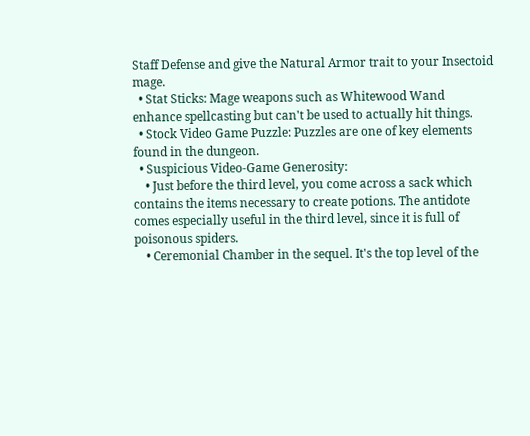Staff Defense and give the Natural Armor trait to your Insectoid mage.
  • Stat Sticks: Mage weapons such as Whitewood Wand enhance spellcasting but can't be used to actually hit things.
  • Stock Video Game Puzzle: Puzzles are one of key elements found in the dungeon.
  • Suspicious Video-Game Generosity:
    • Just before the third level, you come across a sack which contains the items necessary to create potions. The antidote comes especially useful in the third level, since it is full of poisonous spiders.
    • Ceremonial Chamber in the sequel. It's the top level of the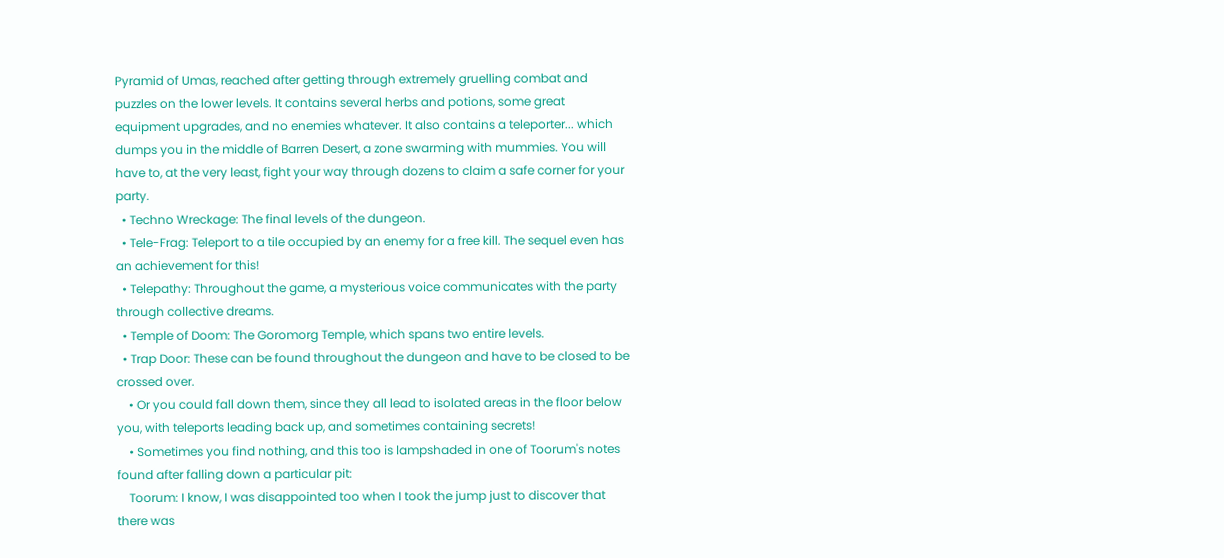Pyramid of Umas, reached after getting through extremely gruelling combat and puzzles on the lower levels. It contains several herbs and potions, some great equipment upgrades, and no enemies whatever. It also contains a teleporter... which dumps you in the middle of Barren Desert, a zone swarming with mummies. You will have to, at the very least, fight your way through dozens to claim a safe corner for your party.
  • Techno Wreckage: The final levels of the dungeon.
  • Tele-Frag: Teleport to a tile occupied by an enemy for a free kill. The sequel even has an achievement for this!
  • Telepathy: Throughout the game, a mysterious voice communicates with the party through collective dreams.
  • Temple of Doom: The Goromorg Temple, which spans two entire levels.
  • Trap Door: These can be found throughout the dungeon and have to be closed to be crossed over.
    • Or you could fall down them, since they all lead to isolated areas in the floor below you, with teleports leading back up, and sometimes containing secrets!
    • Sometimes you find nothing, and this too is lampshaded in one of Toorum's notes found after falling down a particular pit:
    Toorum: I know, I was disappointed too when I took the jump just to discover that there was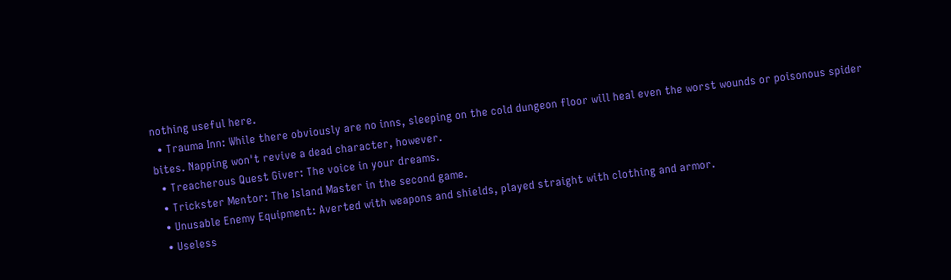nothing useful here.
  • Trauma Inn: While there obviously are no inns, sleeping on the cold dungeon floor will heal even the worst wounds or poisonous spider bites. Napping won't revive a dead character, however.
  • Treacherous Quest Giver: The voice in your dreams.
  • Trickster Mentor: The Island Master in the second game.
  • Unusable Enemy Equipment: Averted with weapons and shields, played straight with clothing and armor.
  • Useless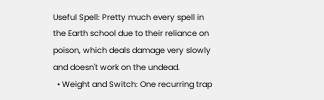Useful Spell: Pretty much every spell in the Earth school due to their reliance on poison, which deals damage very slowly and doesn't work on the undead.
  • Weight and Switch: One recurring trap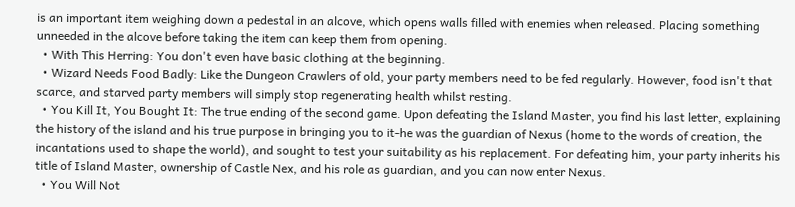is an important item weighing down a pedestal in an alcove, which opens walls filled with enemies when released. Placing something unneeded in the alcove before taking the item can keep them from opening.
  • With This Herring: You don't even have basic clothing at the beginning.
  • Wizard Needs Food Badly: Like the Dungeon Crawlers of old, your party members need to be fed regularly. However, food isn't that scarce, and starved party members will simply stop regenerating health whilst resting.
  • You Kill It, You Bought It: The true ending of the second game. Upon defeating the Island Master, you find his last letter, explaining the history of the island and his true purpose in bringing you to it-he was the guardian of Nexus (home to the words of creation, the incantations used to shape the world), and sought to test your suitability as his replacement. For defeating him, your party inherits his title of Island Master, ownership of Castle Nex, and his role as guardian, and you can now enter Nexus.
  • You Will Not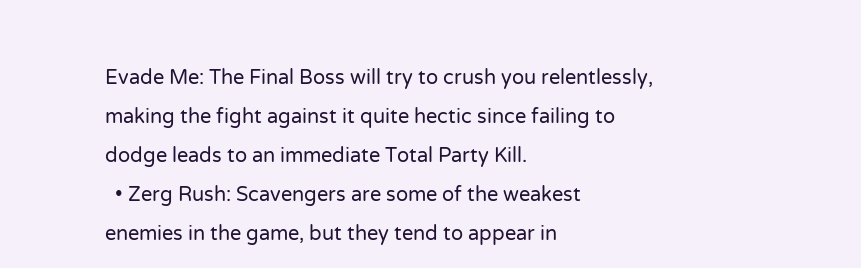Evade Me: The Final Boss will try to crush you relentlessly, making the fight against it quite hectic since failing to dodge leads to an immediate Total Party Kill.
  • Zerg Rush: Scavengers are some of the weakest enemies in the game, but they tend to appear in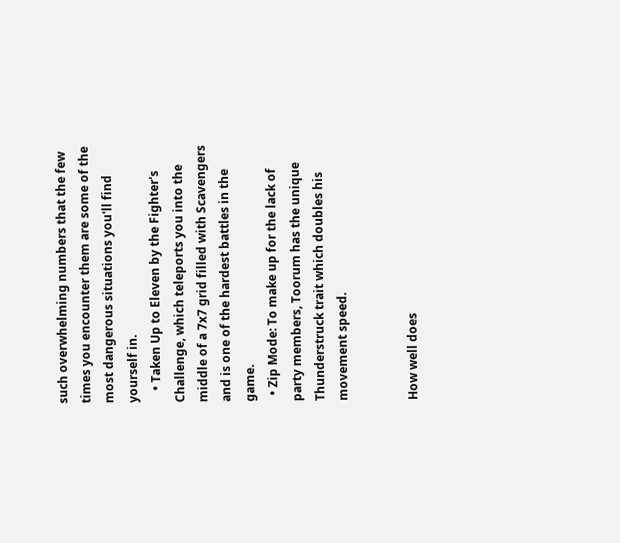such overwhelming numbers that the few times you encounter them are some of the most dangerous situations you'll find yourself in.
    • Taken Up to Eleven by the Fighter's Challenge, which teleports you into the middle of a 7x7 grid filled with Scavengers and is one of the hardest battles in the game.
  • Zip Mode: To make up for the lack of party members, Toorum has the unique Thunderstruck trait which doubles his movement speed.


How well does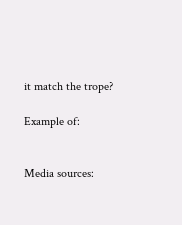it match the trope?

Example of:


Media sources: